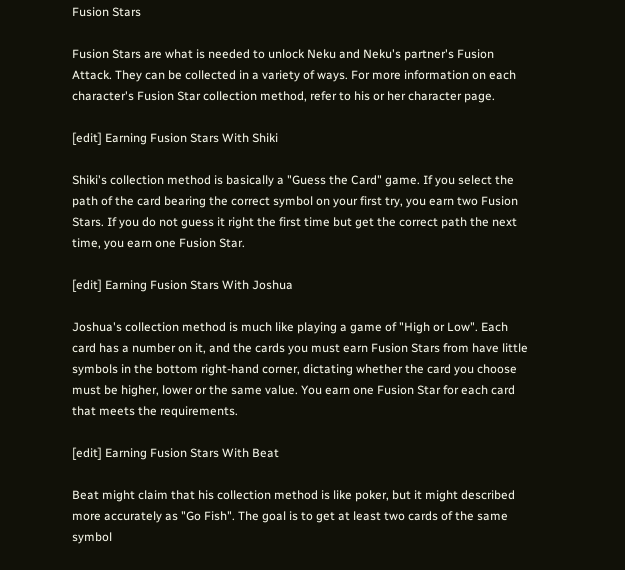Fusion Stars

Fusion Stars are what is needed to unlock Neku and Neku's partner's Fusion Attack. They can be collected in a variety of ways. For more information on each character's Fusion Star collection method, refer to his or her character page.

[edit] Earning Fusion Stars With Shiki

Shiki's collection method is basically a "Guess the Card" game. If you select the path of the card bearing the correct symbol on your first try, you earn two Fusion Stars. If you do not guess it right the first time but get the correct path the next time, you earn one Fusion Star.

[edit] Earning Fusion Stars With Joshua

Joshua's collection method is much like playing a game of "High or Low". Each card has a number on it, and the cards you must earn Fusion Stars from have little symbols in the bottom right-hand corner, dictating whether the card you choose must be higher, lower or the same value. You earn one Fusion Star for each card that meets the requirements.

[edit] Earning Fusion Stars With Beat

Beat might claim that his collection method is like poker, but it might described more accurately as "Go Fish". The goal is to get at least two cards of the same symbol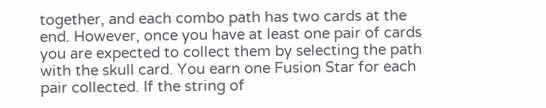together, and each combo path has two cards at the end. However, once you have at least one pair of cards you are expected to collect them by selecting the path with the skull card. You earn one Fusion Star for each pair collected. If the string of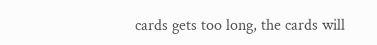cards gets too long, the cards will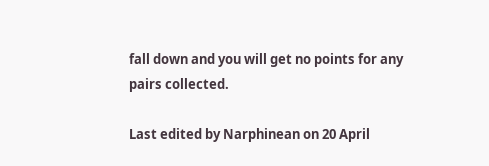fall down and you will get no points for any pairs collected.

Last edited by Narphinean on 20 April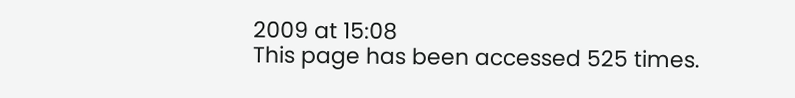2009 at 15:08
This page has been accessed 525 times.